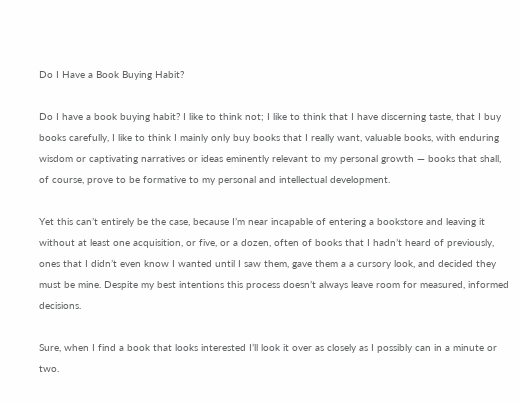Do I Have a Book Buying Habit?

Do I have a book buying habit? I like to think not; I like to think that I have discerning taste, that I buy books carefully, I like to think I mainly only buy books that I really want, valuable books, with enduring wisdom or captivating narratives or ideas eminently relevant to my personal growth — books that shall, of course, prove to be formative to my personal and intellectual development.

Yet this can’t entirely be the case, because I’m near incapable of entering a bookstore and leaving it without at least one acquisition, or five, or a dozen, often of books that I hadn’t heard of previously, ones that I didn’t even know I wanted until I saw them, gave them a a cursory look, and decided they must be mine. Despite my best intentions this process doesn’t always leave room for measured, informed decisions.

Sure, when I find a book that looks interested I’ll look it over as closely as I possibly can in a minute or two.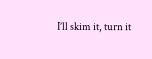I’ll skim it, turn it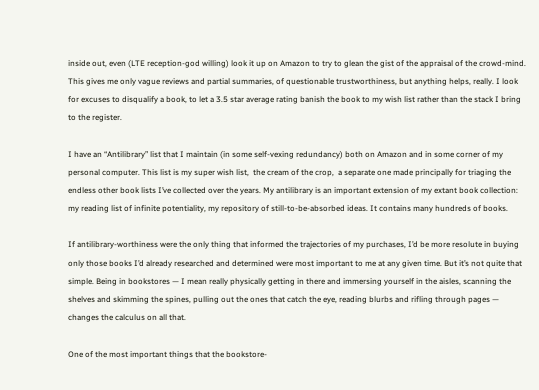inside out, even (LTE reception-god willing) look it up on Amazon to try to glean the gist of the appraisal of the crowd-mind. This gives me only vague reviews and partial summaries, of questionable trustworthiness, but anything helps, really. I look for excuses to disqualify a book, to let a 3.5 star average rating banish the book to my wish list rather than the stack I bring to the register.

I have an “Antilibrary” list that I maintain (in some self-vexing redundancy) both on Amazon and in some corner of my personal computer. This list is my super wish list,  the cream of the crop,  a separate one made principally for triaging the endless other book lists I’ve collected over the years. My antilibrary is an important extension of my extant book collection: my reading list of infinite potentiality, my repository of still-to-be-absorbed ideas. It contains many hundreds of books.

If antilibrary-worthiness were the only thing that informed the trajectories of my purchases, I’d be more resolute in buying only those books I’d already researched and determined were most important to me at any given time. But it’s not quite that simple. Being in bookstores — I mean really physically getting in there and immersing yourself in the aisles, scanning the shelves and skimming the spines, pulling out the ones that catch the eye, reading blurbs and rifling through pages — changes the calculus on all that.

One of the most important things that the bookstore-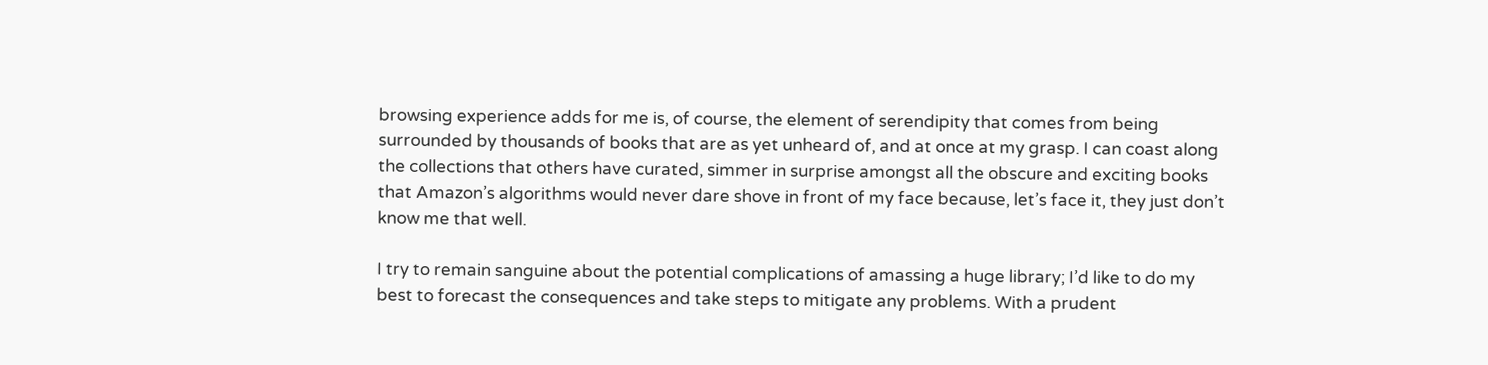browsing experience adds for me is, of course, the element of serendipity that comes from being surrounded by thousands of books that are as yet unheard of, and at once at my grasp. I can coast along the collections that others have curated, simmer in surprise amongst all the obscure and exciting books that Amazon’s algorithms would never dare shove in front of my face because, let’s face it, they just don’t know me that well.

I try to remain sanguine about the potential complications of amassing a huge library; I’d like to do my best to forecast the consequences and take steps to mitigate any problems. With a prudent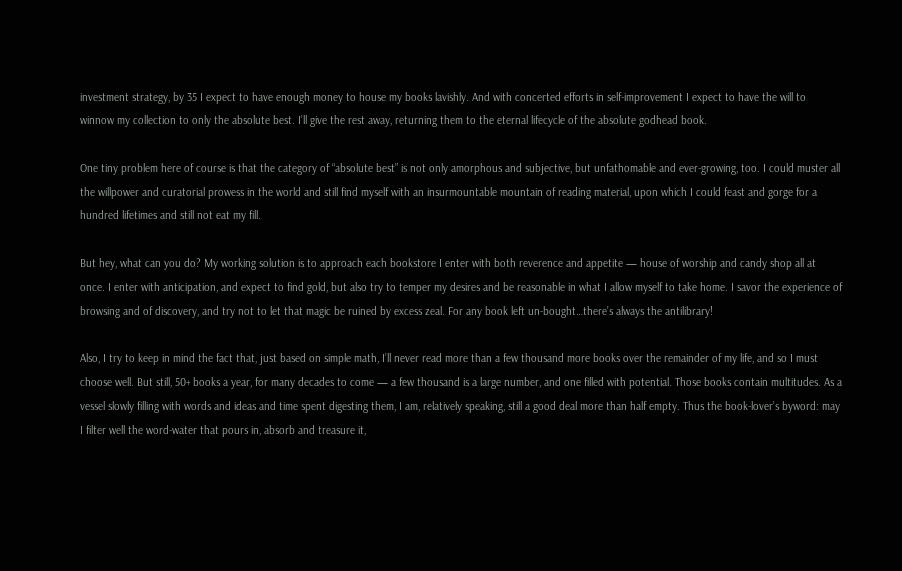investment strategy, by 35 I expect to have enough money to house my books lavishly. And with concerted efforts in self-improvement I expect to have the will to winnow my collection to only the absolute best. I’ll give the rest away, returning them to the eternal lifecycle of the absolute godhead book.

One tiny problem here of course is that the category of “absolute best” is not only amorphous and subjective, but unfathomable and ever-growing, too. I could muster all the willpower and curatorial prowess in the world and still find myself with an insurmountable mountain of reading material, upon which I could feast and gorge for a hundred lifetimes and still not eat my fill.

But hey, what can you do? My working solution is to approach each bookstore I enter with both reverence and appetite — house of worship and candy shop all at once. I enter with anticipation, and expect to find gold, but also try to temper my desires and be reasonable in what I allow myself to take home. I savor the experience of browsing and of discovery, and try not to let that magic be ruined by excess zeal. For any book left un-bought…there’s always the antilibrary!

Also, I try to keep in mind the fact that, just based on simple math, I’ll never read more than a few thousand more books over the remainder of my life, and so I must choose well. But still, 50+ books a year, for many decades to come — a few thousand is a large number, and one filled with potential. Those books contain multitudes. As a vessel slowly filling with words and ideas and time spent digesting them, I am, relatively speaking, still a good deal more than half empty. Thus the book-lover’s byword: may I filter well the word-water that pours in, absorb and treasure it,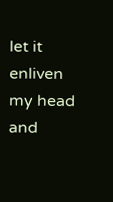let it enliven my head and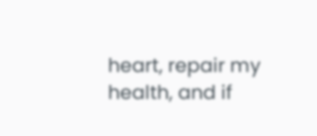heart, repair my health, and if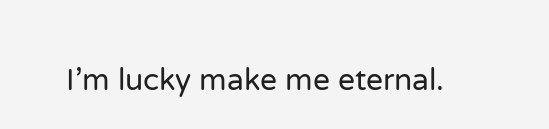I’m lucky make me eternal.